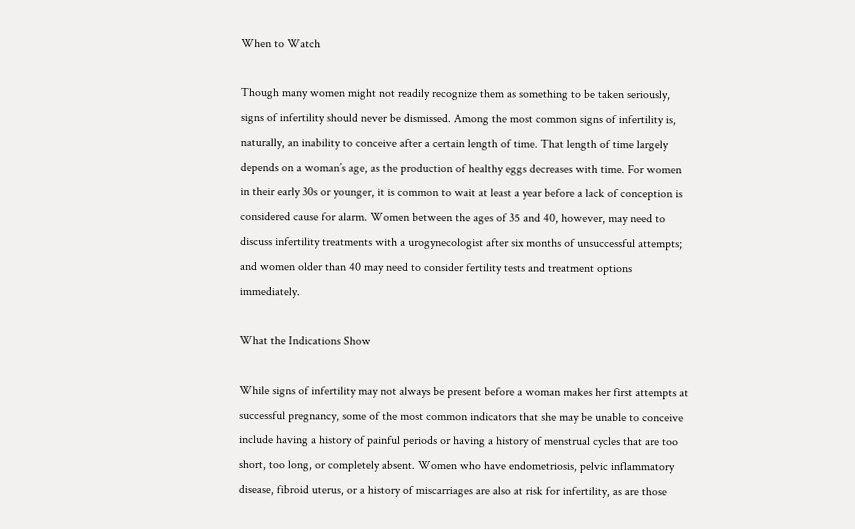When to Watch

Though many women might not readily recognize them as something to be taken seriously, signs of infertility should never be dismissed. Among the most common signs of infertility is, naturally, an inability to conceive after a certain length of time. That length of time largely depends on a woman’s age, as the production of healthy eggs decreases with time. For women in their early 30s or younger, it is common to wait at least a year before a lack of conception is considered cause for alarm. Women between the ages of 35 and 40, however, may need to discuss infertility treatments with a urogynecologist after six months of unsuccessful attempts; and women older than 40 may need to consider fertility tests and treatment options immediately.

What the Indications Show

While signs of infertility may not always be present before a woman makes her first attempts at successful pregnancy, some of the most common indicators that she may be unable to conceive include having a history of painful periods or having a history of menstrual cycles that are too short, too long, or completely absent. Women who have endometriosis, pelvic inflammatory disease, fibroid uterus, or a history of miscarriages are also at risk for infertility, as are those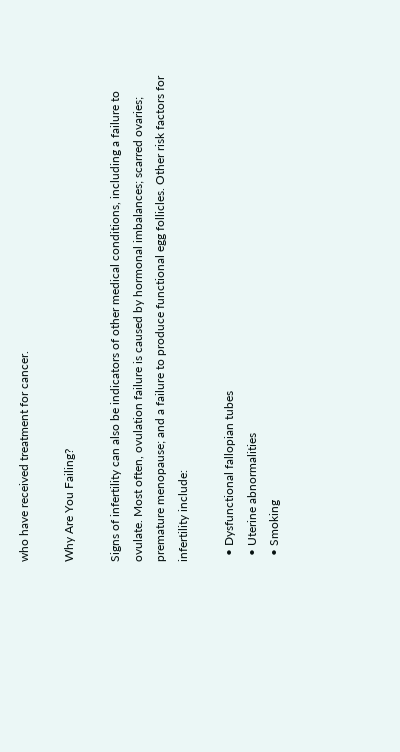who have received treatment for cancer.

Why Are You Failing?

Signs of infertility can also be indicators of other medical conditions, including a failure to ovulate. Most often, ovulation failure is caused by hormonal imbalances; scarred ovaries; premature menopause; and a failure to produce functional egg follicles. Other risk factors for infertility include:

  • Dysfunctional fallopian tubes
  • Uterine abnormalities
  • Smoking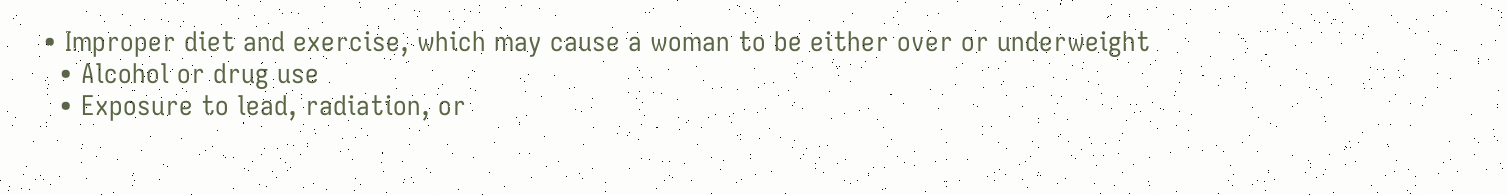• Improper diet and exercise, which may cause a woman to be either over or underweight
  • Alcohol or drug use
  • Exposure to lead, radiation, or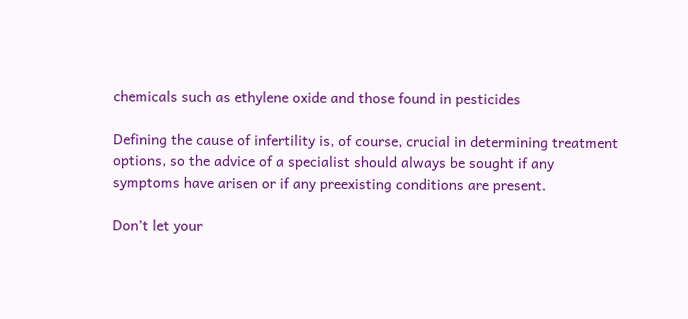chemicals such as ethylene oxide and those found in pesticides

Defining the cause of infertility is, of course, crucial in determining treatment options, so the advice of a specialist should always be sought if any symptoms have arisen or if any preexisting conditions are present.

Don’t let your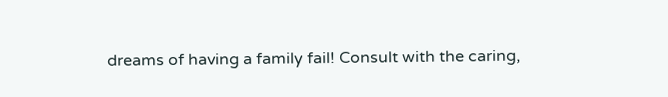dreams of having a family fail! Consult with the caring,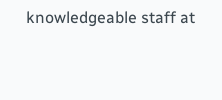knowledgeable staff at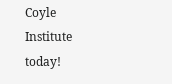Coyle Institute today!